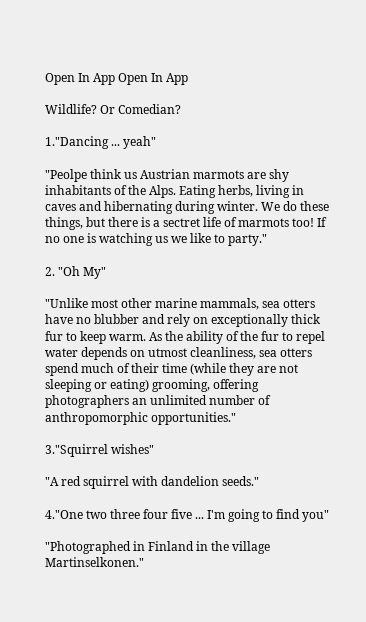Open In App Open In App

Wildlife? Or Comedian?

1."Dancing ... yeah"

"Peolpe think us Austrian marmots are shy inhabitants of the Alps. Eating herbs, living in caves and hibernating during winter. We do these things, but there is a sectret life of marmots too! If no one is watching us we like to party."

2. "Oh My"

"Unlike most other marine mammals, sea otters have no blubber and rely on exceptionally thick fur to keep warm. As the ability of the fur to repel water depends on utmost cleanliness, sea otters spend much of their time (while they are not sleeping or eating) grooming, offering photographers an unlimited number of anthropomorphic opportunities."

3."Squirrel wishes"

"A red squirrel with dandelion seeds."

4."One two three four five ... I'm going to find you"

"Photographed in Finland in the village Martinselkonen."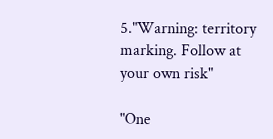5."Warning: territory marking. Follow at your own risk"

"One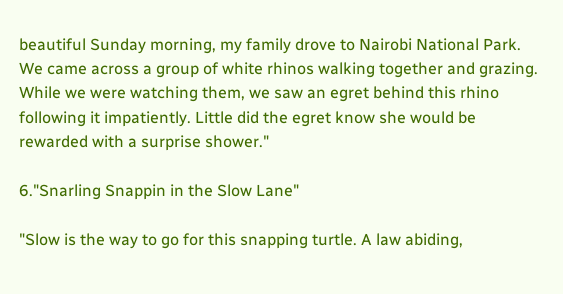beautiful Sunday morning, my family drove to Nairobi National Park. We came across a group of white rhinos walking together and grazing. While we were watching them, we saw an egret behind this rhino following it impatiently. Little did the egret know she would be rewarded with a surprise shower."

6."Snarling Snappin in the Slow Lane"

"Slow is the way to go for this snapping turtle. A law abiding,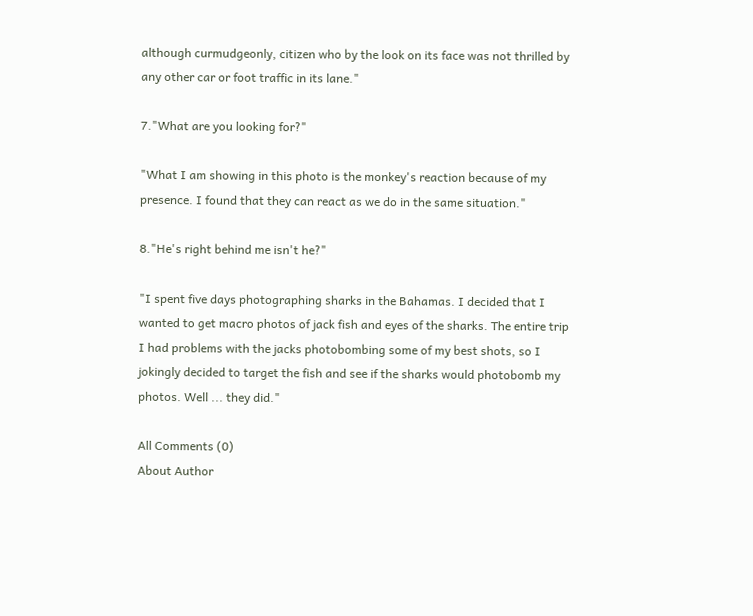although curmudgeonly, citizen who by the look on its face was not thrilled by any other car or foot traffic in its lane."

7."What are you looking for?"

"What I am showing in this photo is the monkey's reaction because of my presence. I found that they can react as we do in the same situation."

8."He's right behind me isn't he?"

"I spent five days photographing sharks in the Bahamas. I decided that I wanted to get macro photos of jack fish and eyes of the sharks. The entire trip I had problems with the jacks photobombing some of my best shots, so I jokingly decided to target the fish and see if the sharks would photobomb my photos. Well ... they did."

All Comments (0)
About Author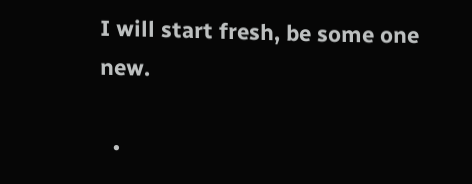I will start fresh, be some one new.

  •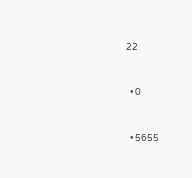22


  • 0


  • 5655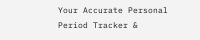Your Accurate Personal Period Tracker &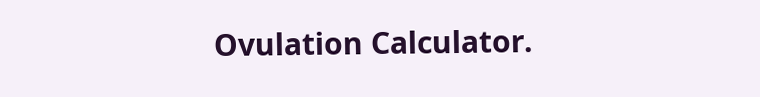Ovulation Calculator.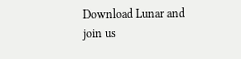Download Lunar and join us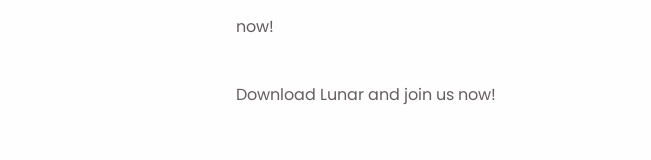now!

Download Lunar and join us now!